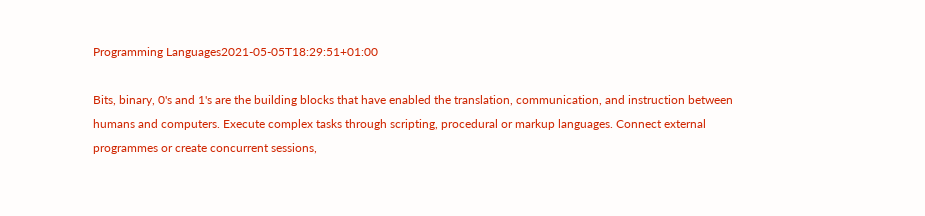Programming Languages2021-05-05T18:29:51+01:00

Bits, binary, 0's and 1's are the building blocks that have enabled the translation, communication, and instruction between humans and computers. Execute complex tasks through scripting, procedural or markup languages. Connect external programmes or create concurrent sessions,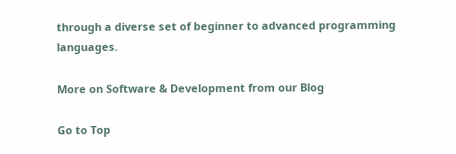through a diverse set of beginner to advanced programming languages.

More on Software & Development from our Blog

Go to Top